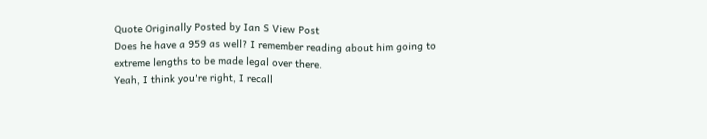Quote Originally Posted by Ian S View Post
Does he have a 959 as well? I remember reading about him going to extreme lengths to be made legal over there.
Yeah, I think you're right, I recall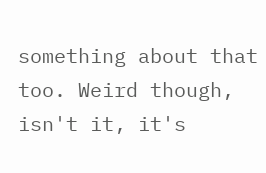something about that too. Weird though, isn't it, it's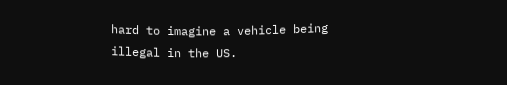hard to imagine a vehicle being illegal in the US.